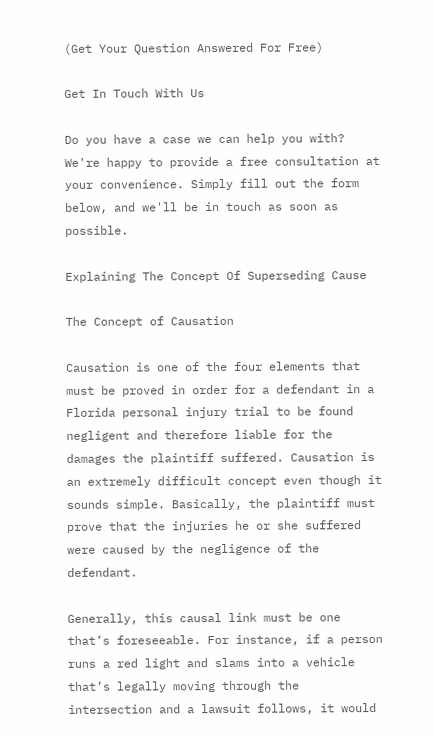(Get Your Question Answered For Free)

Get In Touch With Us

Do you have a case we can help you with? We're happy to provide a free consultation at your convenience. Simply fill out the form below, and we'll be in touch as soon as possible.

Explaining The Concept Of Superseding Cause

The Concept of Causation

Causation is one of the four elements that must be proved in order for a defendant in a Florida personal injury trial to be found negligent and therefore liable for the damages the plaintiff suffered. Causation is an extremely difficult concept even though it sounds simple. Basically, the plaintiff must prove that the injuries he or she suffered were caused by the negligence of the defendant.

Generally, this causal link must be one that’s foreseeable. For instance, if a person runs a red light and slams into a vehicle that’s legally moving through the intersection and a lawsuit follows, it would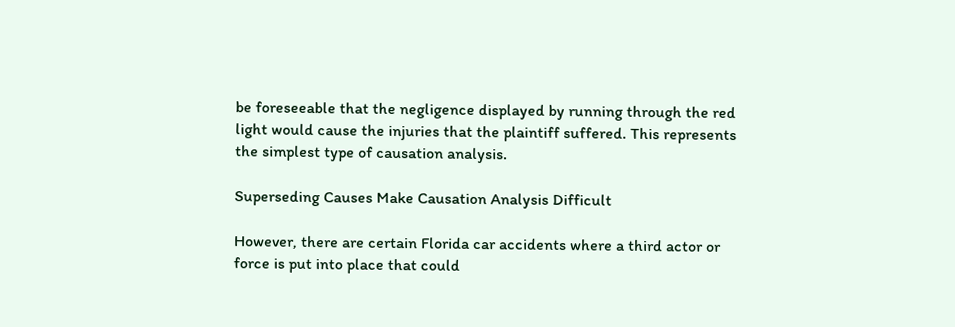be foreseeable that the negligence displayed by running through the red light would cause the injuries that the plaintiff suffered. This represents the simplest type of causation analysis.

Superseding Causes Make Causation Analysis Difficult

However, there are certain Florida car accidents where a third actor or force is put into place that could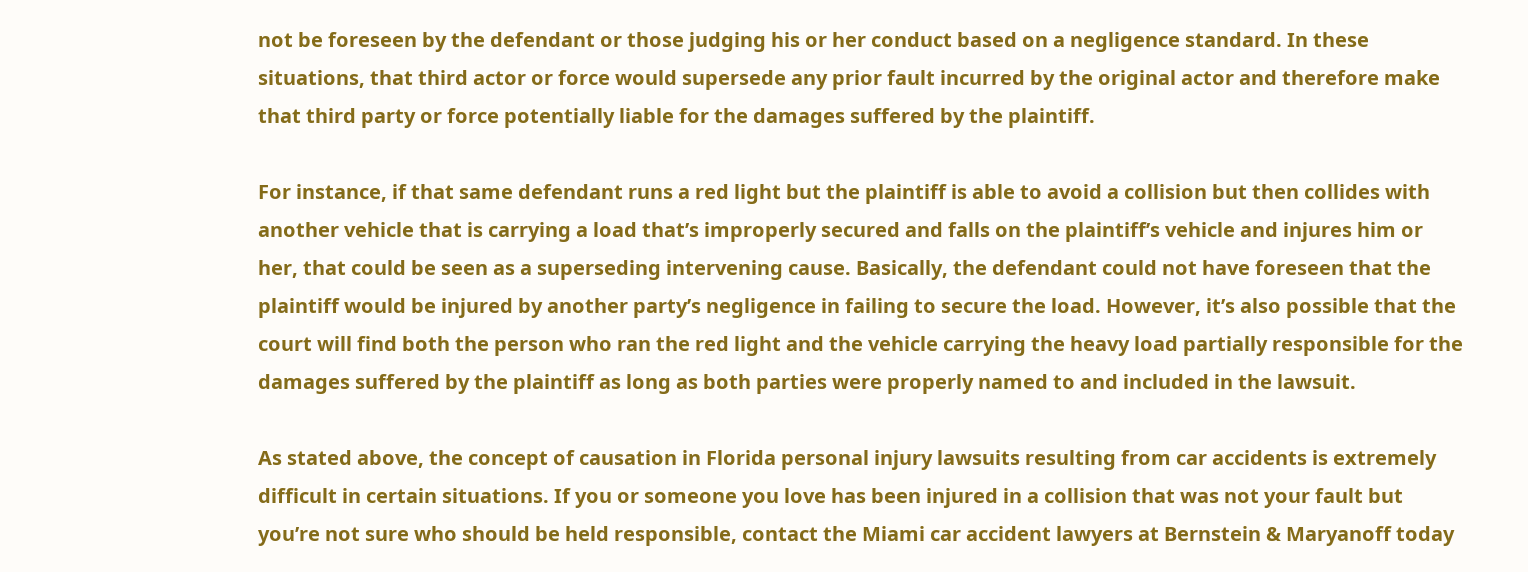not be foreseen by the defendant or those judging his or her conduct based on a negligence standard. In these situations, that third actor or force would supersede any prior fault incurred by the original actor and therefore make that third party or force potentially liable for the damages suffered by the plaintiff.

For instance, if that same defendant runs a red light but the plaintiff is able to avoid a collision but then collides with another vehicle that is carrying a load that’s improperly secured and falls on the plaintiff’s vehicle and injures him or her, that could be seen as a superseding intervening cause. Basically, the defendant could not have foreseen that the plaintiff would be injured by another party’s negligence in failing to secure the load. However, it’s also possible that the court will find both the person who ran the red light and the vehicle carrying the heavy load partially responsible for the damages suffered by the plaintiff as long as both parties were properly named to and included in the lawsuit.

As stated above, the concept of causation in Florida personal injury lawsuits resulting from car accidents is extremely difficult in certain situations. If you or someone you love has been injured in a collision that was not your fault but you’re not sure who should be held responsible, contact the Miami car accident lawyers at Bernstein & Maryanoff today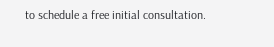to schedule a free initial consultation.